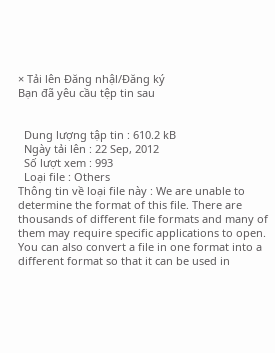× Tải lên Đăng nhậl/Đăng ký
Bạn đã yêu cầu tệp tin sau


  Dung lượng tập tin : 610.2 kB
  Ngày tải lên : 22 Sep, 2012
  Số lượt xem : 993
  Loại file : Others
Thông tin về loại file này : We are unable to determine the format of this file. There are thousands of different file formats and many of them may require specific applications to open. You can also convert a file in one format into a different format so that it can be used in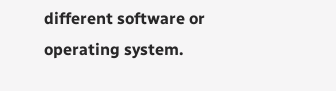different software or operating system.